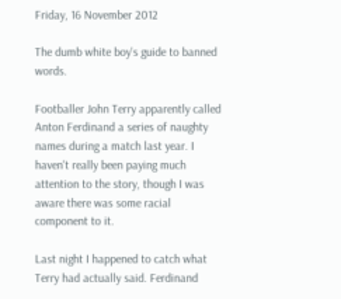Friday, 16 November 2012

The dumb white boy's guide to banned words.

Footballer John Terry apparently called Anton Ferdinand a series of naughty names during a match last year. I haven't really been paying much attention to the story, though I was aware there was some racial component to it.

Last night I happened to catch what Terry had actually said. Ferdinand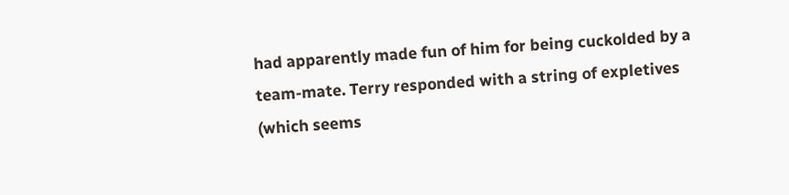had apparently made fun of him for being cuckolded by a team-mate. Terry responded with a string of expletives (which seems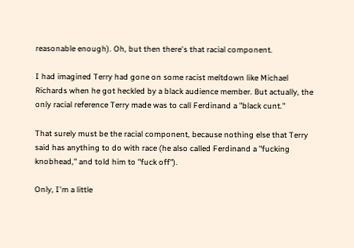reasonable enough). Oh, but then there's that racial component.

I had imagined Terry had gone on some racist meltdown like Michael Richards when he got heckled by a black audience member. But actually, the only racial reference Terry made was to call Ferdinand a "black cunt."

That surely must be the racial component, because nothing else that Terry said has anything to do with race (he also called Ferdinand a "fucking knobhead," and told him to "fuck off").

Only, I'm a little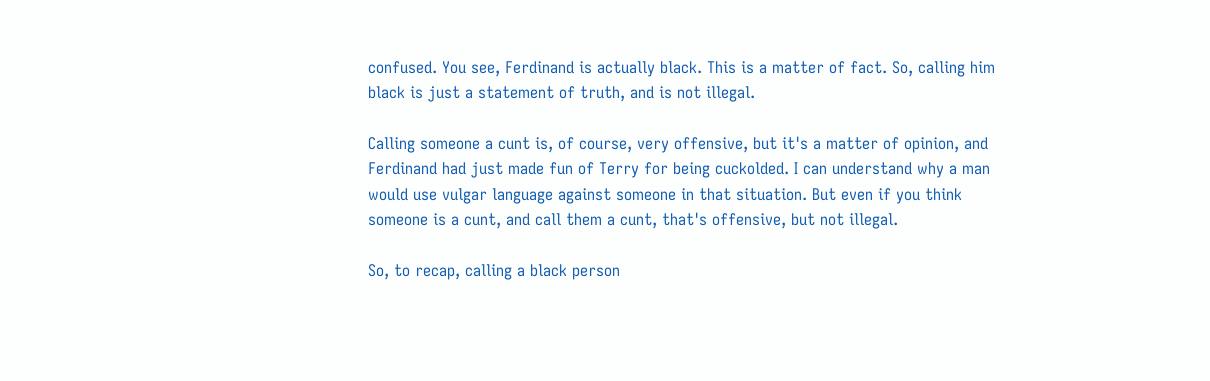confused. You see, Ferdinand is actually black. This is a matter of fact. So, calling him black is just a statement of truth, and is not illegal.

Calling someone a cunt is, of course, very offensive, but it's a matter of opinion, and Ferdinand had just made fun of Terry for being cuckolded. I can understand why a man would use vulgar language against someone in that situation. But even if you think someone is a cunt, and call them a cunt, that's offensive, but not illegal.

So, to recap, calling a black person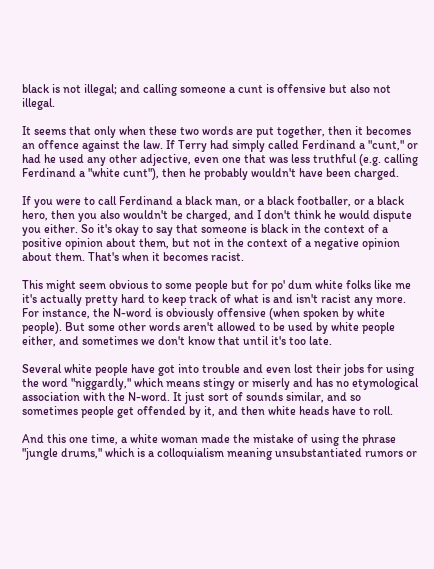black is not illegal; and calling someone a cunt is offensive but also not illegal.

It seems that only when these two words are put together, then it becomes an offence against the law. If Terry had simply called Ferdinand a "cunt," or had he used any other adjective, even one that was less truthful (e.g. calling Ferdinand a "white cunt"), then he probably wouldn't have been charged.

If you were to call Ferdinand a black man, or a black footballer, or a black hero, then you also wouldn't be charged, and I don't think he would dispute you either. So it's okay to say that someone is black in the context of a positive opinion about them, but not in the context of a negative opinion about them. That's when it becomes racist.

This might seem obvious to some people but for po' dum white folks like me it's actually pretty hard to keep track of what is and isn't racist any more. For instance, the N-word is obviously offensive (when spoken by white people). But some other words aren't allowed to be used by white people either, and sometimes we don't know that until it's too late.

Several white people have got into trouble and even lost their jobs for using the word "niggardly," which means stingy or miserly and has no etymological association with the N-word. It just sort of sounds similar, and so sometimes people get offended by it, and then white heads have to roll.

And this one time, a white woman made the mistake of using the phrase "jungle drums," which is a colloquialism meaning unsubstantiated rumors or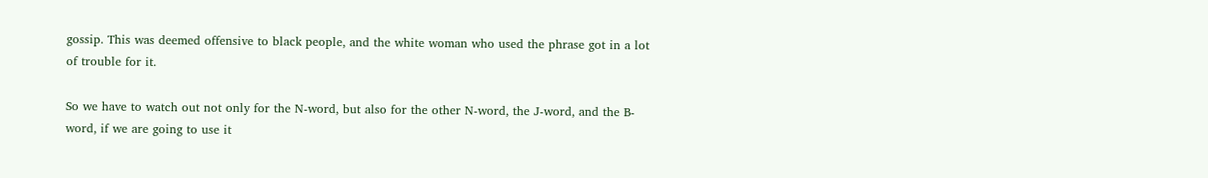gossip. This was deemed offensive to black people, and the white woman who used the phrase got in a lot of trouble for it.

So we have to watch out not only for the N-word, but also for the other N-word, the J-word, and the B-word, if we are going to use it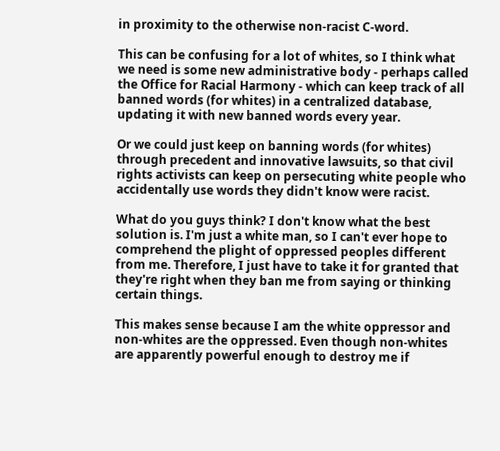in proximity to the otherwise non-racist C-word.

This can be confusing for a lot of whites, so I think what we need is some new administrative body - perhaps called the Office for Racial Harmony - which can keep track of all banned words (for whites) in a centralized database, updating it with new banned words every year.

Or we could just keep on banning words (for whites) through precedent and innovative lawsuits, so that civil rights activists can keep on persecuting white people who accidentally use words they didn't know were racist.

What do you guys think? I don't know what the best solution is. I'm just a white man, so I can't ever hope to comprehend the plight of oppressed peoples different from me. Therefore, I just have to take it for granted that they're right when they ban me from saying or thinking certain things.

This makes sense because I am the white oppressor and non-whites are the oppressed. Even though non-whites are apparently powerful enough to destroy me if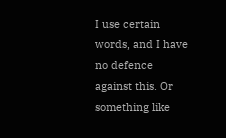I use certain words, and I have no defence against this. Or something like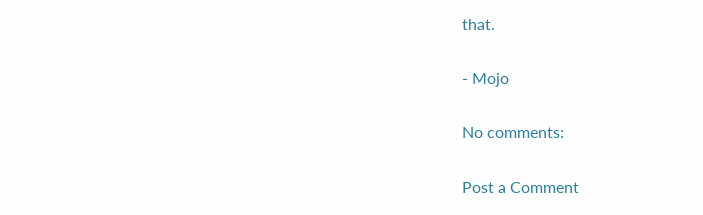that.

- Mojo

No comments:

Post a Comment